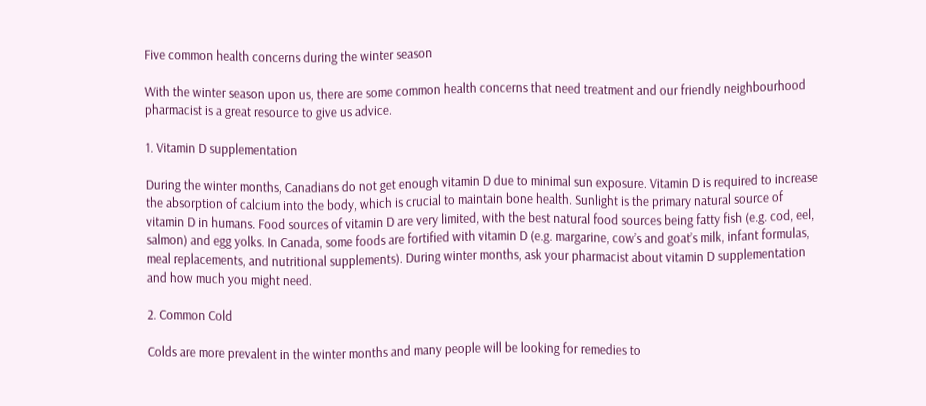Five common health concerns during the winter season

With the winter season upon us, there are some common health concerns that need treatment and our friendly neighbourhood pharmacist is a great resource to give us advice.

1. Vitamin D supplementation

During the winter months, Canadians do not get enough vitamin D due to minimal sun exposure. Vitamin D is required to increase the absorption of calcium into the body, which is crucial to maintain bone health. Sunlight is the primary natural source of vitamin D in humans. Food sources of vitamin D are very limited, with the best natural food sources being fatty fish (e.g. cod, eel, salmon) and egg yolks. In Canada, some foods are fortified with vitamin D (e.g. margarine, cow’s and goat’s milk, infant formulas, meal replacements, and nutritional supplements). During winter months, ask your pharmacist about vitamin D supplementation and how much you might need.

2. Common Cold

Colds are more prevalent in the winter months and many people will be looking for remedies to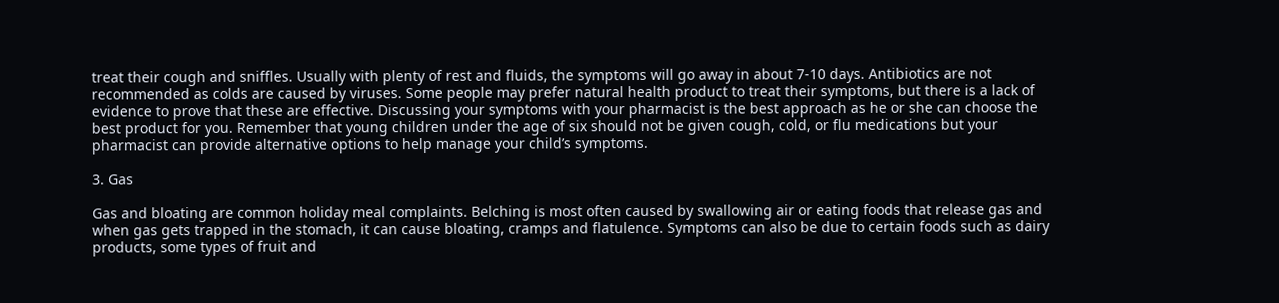treat their cough and sniffles. Usually with plenty of rest and fluids, the symptoms will go away in about 7-10 days. Antibiotics are not recommended as colds are caused by viruses. Some people may prefer natural health product to treat their symptoms, but there is a lack of evidence to prove that these are effective. Discussing your symptoms with your pharmacist is the best approach as he or she can choose the best product for you. Remember that young children under the age of six should not be given cough, cold, or flu medications but your pharmacist can provide alternative options to help manage your child’s symptoms.

3. Gas

Gas and bloating are common holiday meal complaints. Belching is most often caused by swallowing air or eating foods that release gas and when gas gets trapped in the stomach, it can cause bloating, cramps and flatulence. Symptoms can also be due to certain foods such as dairy products, some types of fruit and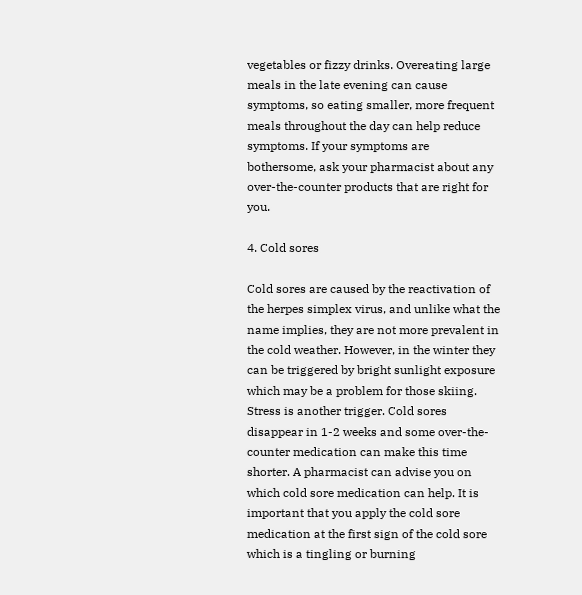vegetables or fizzy drinks. Overeating large meals in the late evening can cause symptoms, so eating smaller, more frequent meals throughout the day can help reduce symptoms. If your symptoms are bothersome, ask your pharmacist about any over-the-counter products that are right for you.

4. Cold sores

Cold sores are caused by the reactivation of the herpes simplex virus, and unlike what the name implies, they are not more prevalent in the cold weather. However, in the winter they can be triggered by bright sunlight exposure which may be a problem for those skiing. Stress is another trigger. Cold sores disappear in 1-2 weeks and some over-the-counter medication can make this time shorter. A pharmacist can advise you on which cold sore medication can help. It is important that you apply the cold sore medication at the first sign of the cold sore which is a tingling or burning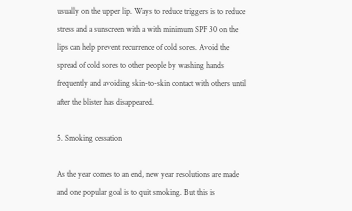usually on the upper lip. Ways to reduce triggers is to reduce stress and a sunscreen with a with minimum SPF 30 on the lips can help prevent recurrence of cold sores. Avoid the spread of cold sores to other people by washing hands frequently and avoiding skin-to-skin contact with others until after the blister has disappeared.

5. Smoking cessation

As the year comes to an end, new year resolutions are made and one popular goal is to quit smoking. But this is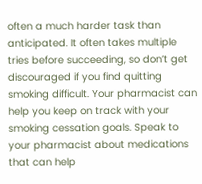often a much harder task than anticipated. It often takes multiple tries before succeeding, so don’t get discouraged if you find quitting smoking difficult. Your pharmacist can help you keep on track with your smoking cessation goals. Speak to your pharmacist about medications that can help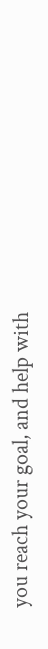you reach your goal, and help with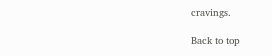cravings.

Back to top